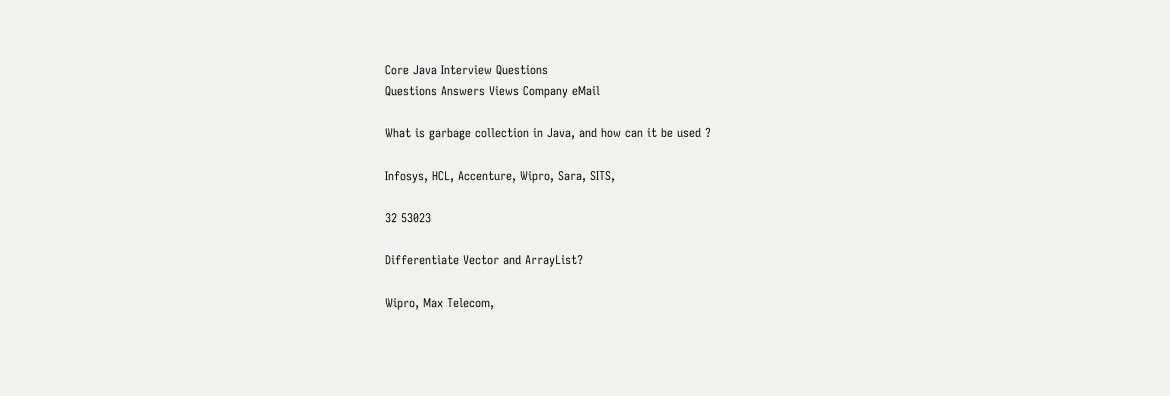Core Java Interview Questions
Questions Answers Views Company eMail

What is garbage collection in Java, and how can it be used ?

Infosys, HCL, Accenture, Wipro, Sara, SITS,

32 53023

Differentiate Vector and ArrayList?

Wipro, Max Telecom,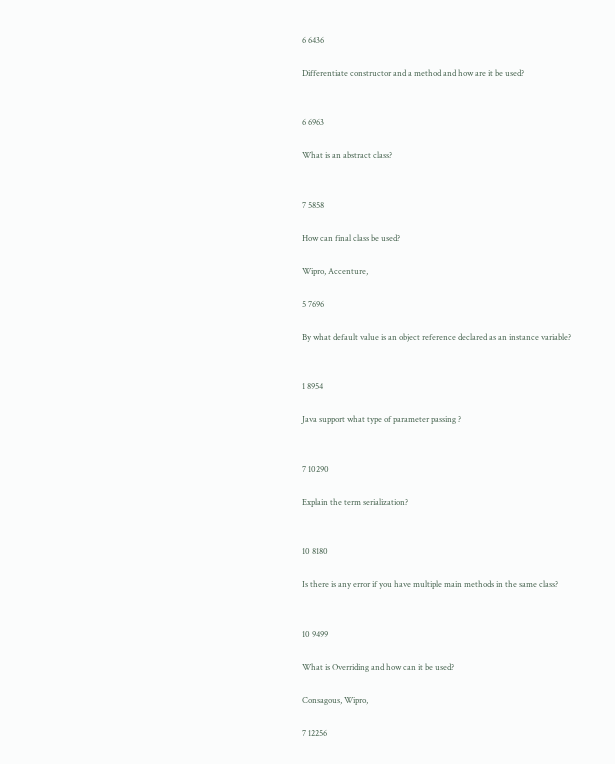6 6436

Differentiate constructor and a method and how are it be used?


6 6963

What is an abstract class?


7 5858

How can final class be used?

Wipro, Accenture,

5 7696

By what default value is an object reference declared as an instance variable?


1 8954

Java support what type of parameter passing ?


7 10290

Explain the term serialization?


10 8180

Is there is any error if you have multiple main methods in the same class?


10 9499

What is Overriding and how can it be used?

Consagous, Wipro,

7 12256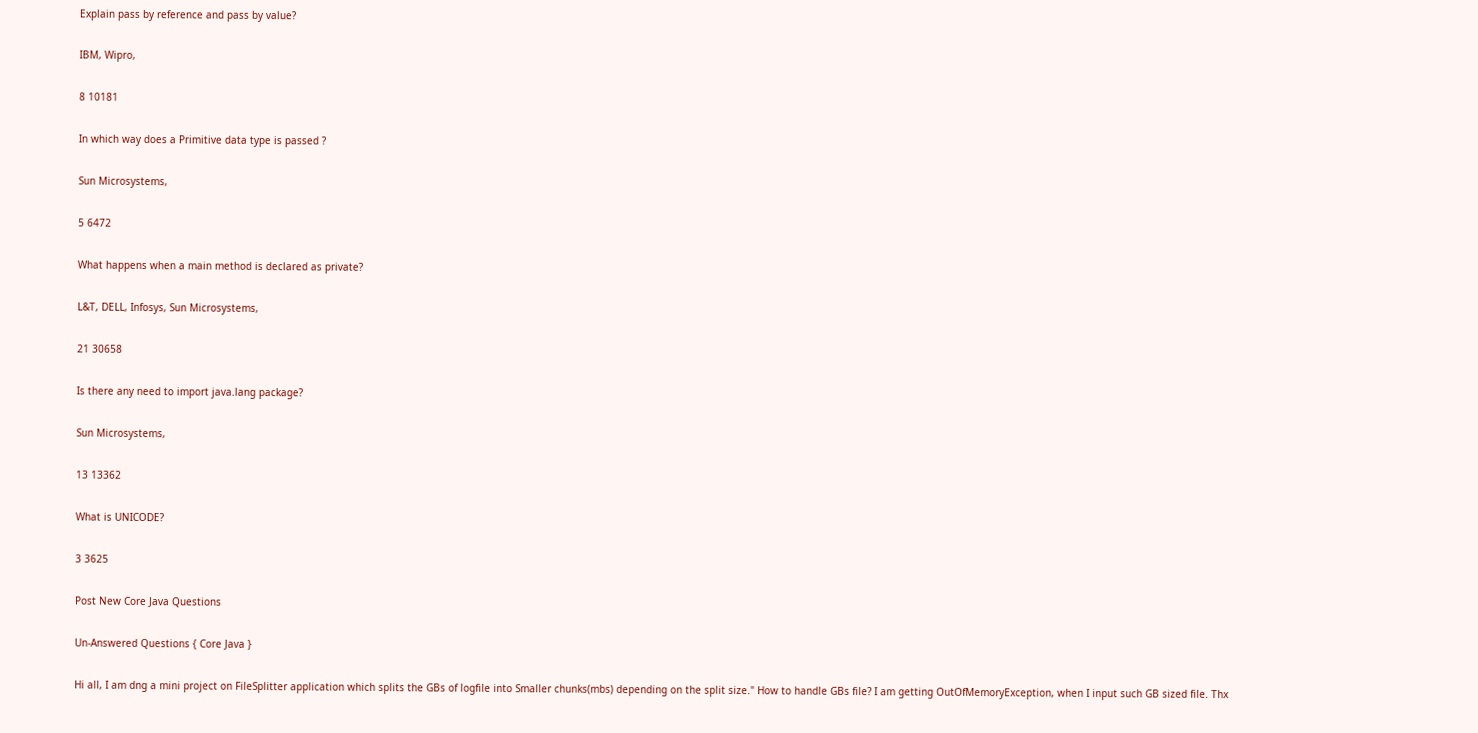Explain pass by reference and pass by value?

IBM, Wipro,

8 10181

In which way does a Primitive data type is passed ?

Sun Microsystems,

5 6472

What happens when a main method is declared as private?

L&T, DELL, Infosys, Sun Microsystems,

21 30658

Is there any need to import java.lang package?

Sun Microsystems,

13 13362

What is UNICODE?

3 3625

Post New Core Java Questions

Un-Answered Questions { Core Java }

Hi all, I am dng a mini project on FileSplitter application which splits the GBs of logfile into Smaller chunks(mbs) depending on the split size." How to handle GBs file? I am getting OutOfMemoryException, when I input such GB sized file. Thx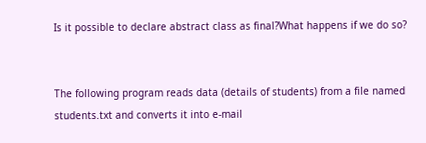Is it possible to declare abstract class as final?What happens if we do so?


The following program reads data (details of students) from a file named students.txt and converts it into e-mail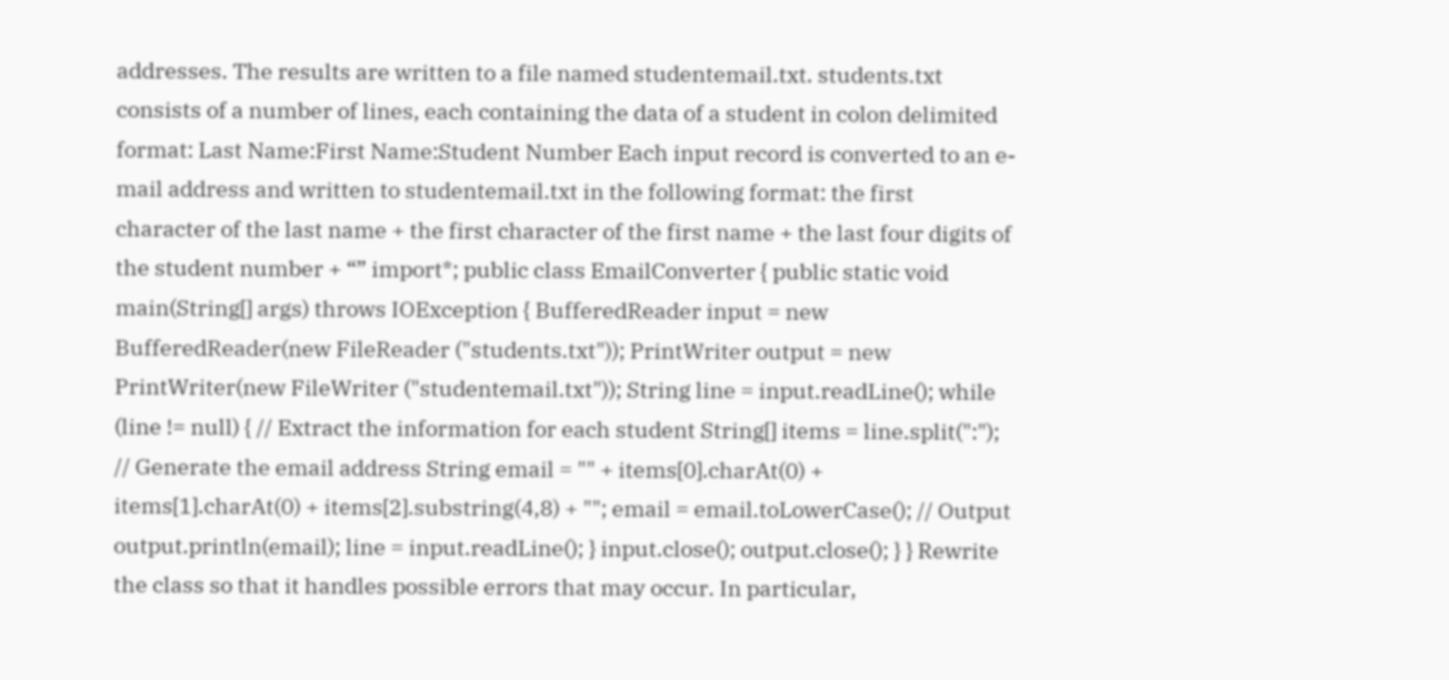addresses. The results are written to a file named studentemail.txt. students.txt consists of a number of lines, each containing the data of a student in colon delimited format: Last Name:First Name:Student Number Each input record is converted to an e-mail address and written to studentemail.txt in the following format: the first character of the last name + the first character of the first name + the last four digits of the student number + “” import*; public class EmailConverter { public static void main(String[] args) throws IOException { BufferedReader input = new BufferedReader(new FileReader ("students.txt")); PrintWriter output = new PrintWriter(new FileWriter ("studentemail.txt")); String line = input.readLine(); while (line != null) { // Extract the information for each student String[] items = line.split(":"); // Generate the email address String email = "" + items[0].charAt(0) + items[1].charAt(0) + items[2].substring(4,8) + ""; email = email.toLowerCase(); // Output output.println(email); line = input.readLine(); } input.close(); output.close(); } } Rewrite the class so that it handles possible errors that may occur. In particular,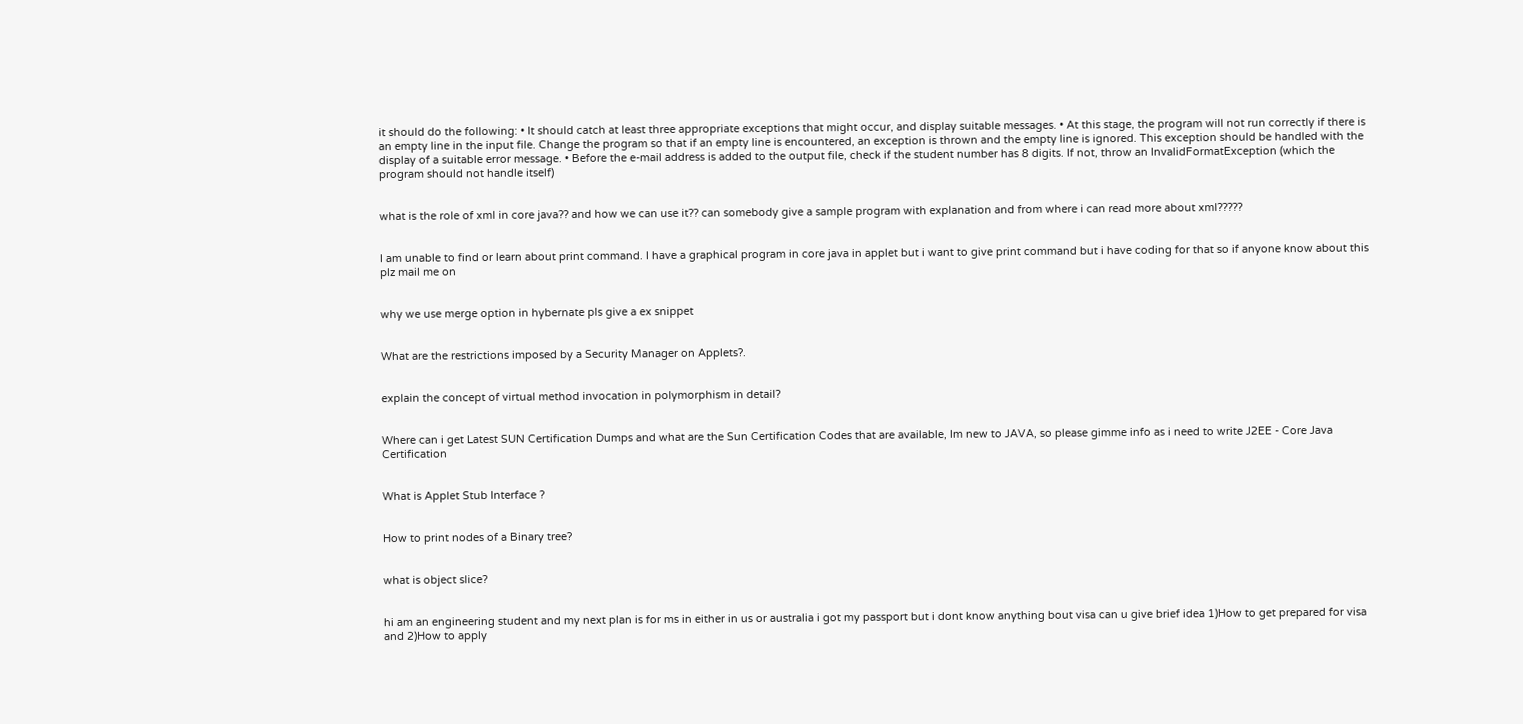it should do the following: • It should catch at least three appropriate exceptions that might occur, and display suitable messages. • At this stage, the program will not run correctly if there is an empty line in the input file. Change the program so that if an empty line is encountered, an exception is thrown and the empty line is ignored. This exception should be handled with the display of a suitable error message. • Before the e-mail address is added to the output file, check if the student number has 8 digits. If not, throw an InvalidFormatException (which the program should not handle itself)


what is the role of xml in core java?? and how we can use it?? can somebody give a sample program with explanation and from where i can read more about xml?????


I am unable to find or learn about print command. I have a graphical program in core java in applet but i want to give print command but i have coding for that so if anyone know about this plz mail me on


why we use merge option in hybernate pls give a ex snippet


What are the restrictions imposed by a Security Manager on Applets?.


explain the concept of virtual method invocation in polymorphism in detail?


Where can i get Latest SUN Certification Dumps and what are the Sun Certification Codes that are available, Im new to JAVA, so please gimme info as i need to write J2EE - Core Java Certification


What is Applet Stub Interface ?


How to print nodes of a Binary tree?


what is object slice?


hi am an engineering student and my next plan is for ms in either in us or australia i got my passport but i dont know anything bout visa can u give brief idea 1)How to get prepared for visa and 2)How to apply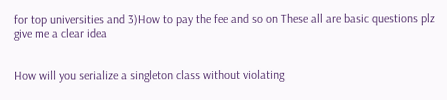for top universities and 3)How to pay the fee and so on These all are basic questions plz give me a clear idea


How will you serialize a singleton class without violating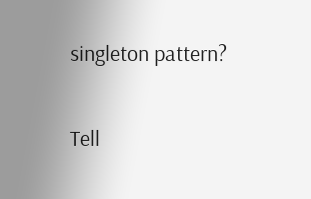singleton pattern?


Tell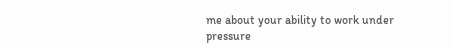me about your ability to work under pressure